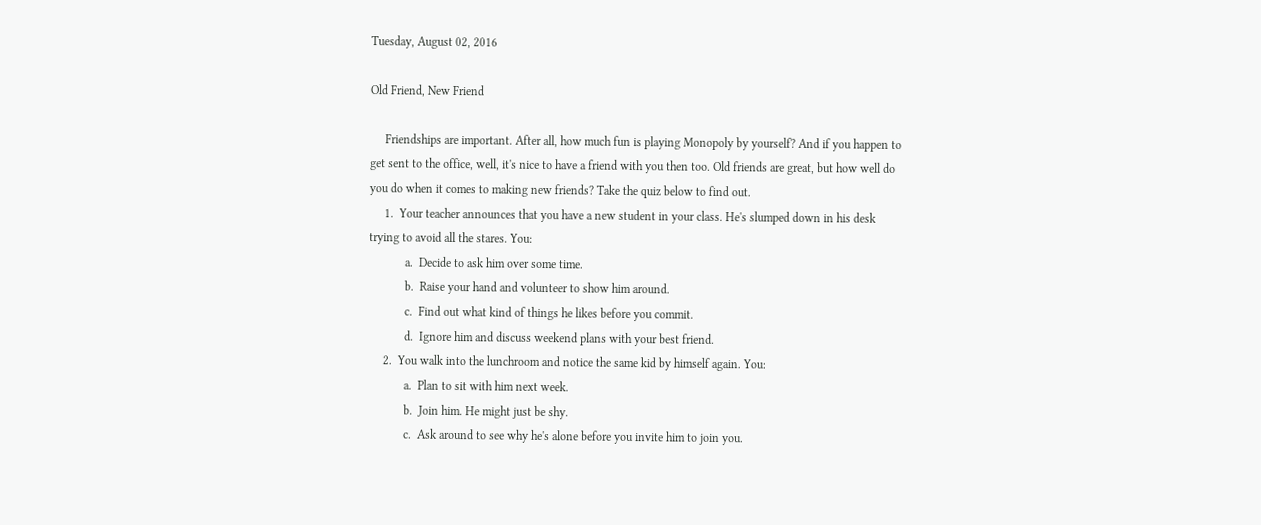Tuesday, August 02, 2016

Old Friend, New Friend

     Friendships are important. After all, how much fun is playing Monopoly by yourself? And if you happen to get sent to the office, well, it's nice to have a friend with you then too. Old friends are great, but how well do you do when it comes to making new friends? Take the quiz below to find out.
     1.  Your teacher announces that you have a new student in your class. He's slumped down in his desk trying to avoid all the stares. You:
            a.  Decide to ask him over some time.
            b.  Raise your hand and volunteer to show him around.
            c.  Find out what kind of things he likes before you commit.
            d.  Ignore him and discuss weekend plans with your best friend.
     2.  You walk into the lunchroom and notice the same kid by himself again. You:
            a.  Plan to sit with him next week.
            b.  Join him. He might just be shy.
            c.  Ask around to see why he's alone before you invite him to join you.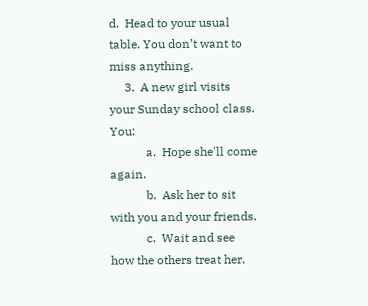d.  Head to your usual table. You don’t want to miss anything.
     3.  A new girl visits your Sunday school class. You:
            a.  Hope she'll come again.
            b.  Ask her to sit with you and your friends.
            c.  Wait and see how the others treat her.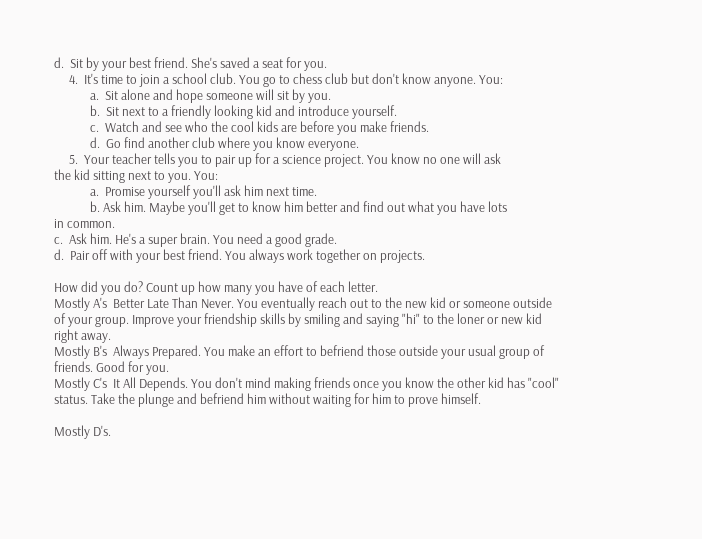d.  Sit by your best friend. She's saved a seat for you.
     4.  It's time to join a school club. You go to chess club but don't know anyone. You:
            a.  Sit alone and hope someone will sit by you.
            b.  Sit next to a friendly looking kid and introduce yourself.
            c.  Watch and see who the cool kids are before you make friends.
            d.  Go find another club where you know everyone.
     5.  Your teacher tells you to pair up for a science project. You know no one will ask
the kid sitting next to you. You:
            a.  Promise yourself you'll ask him next time.
            b. Ask him. Maybe you'll get to know him better and find out what you have lots
in common.
c.  Ask him. He's a super brain. You need a good grade.
d.  Pair off with your best friend. You always work together on projects.

How did you do? Count up how many you have of each letter.
Mostly A's  Better Late Than Never. You eventually reach out to the new kid or someone outside of your group. Improve your friendship skills by smiling and saying "hi" to the loner or new kid right away.
Mostly B's  Always Prepared. You make an effort to befriend those outside your usual group of friends. Good for you.
Mostly C's  It All Depends. You don't mind making friends once you know the other kid has "cool" status. Take the plunge and befriend him without waiting for him to prove himself.

Mostly D's.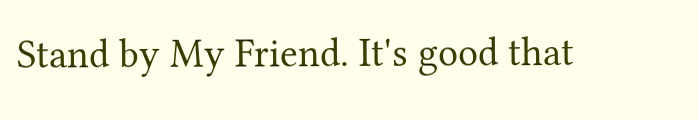Stand by My Friend. It's good that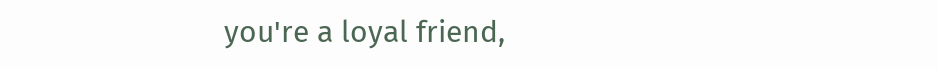you're a loyal friend,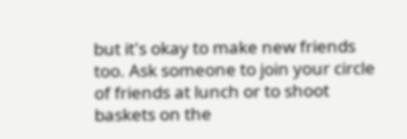but it's okay to make new friends too. Ask someone to join your circle of friends at lunch or to shoot baskets on the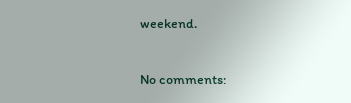weekend.

No comments: